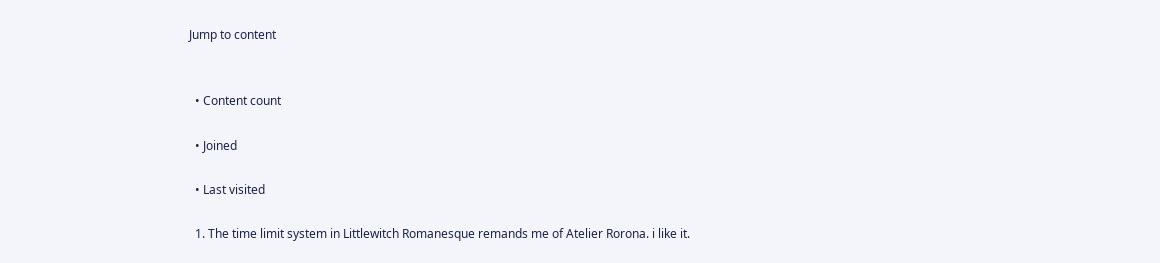Jump to content


  • Content count

  • Joined

  • Last visited

  1. The time limit system in Littlewitch Romanesque remands me of Atelier Rorona. i like it.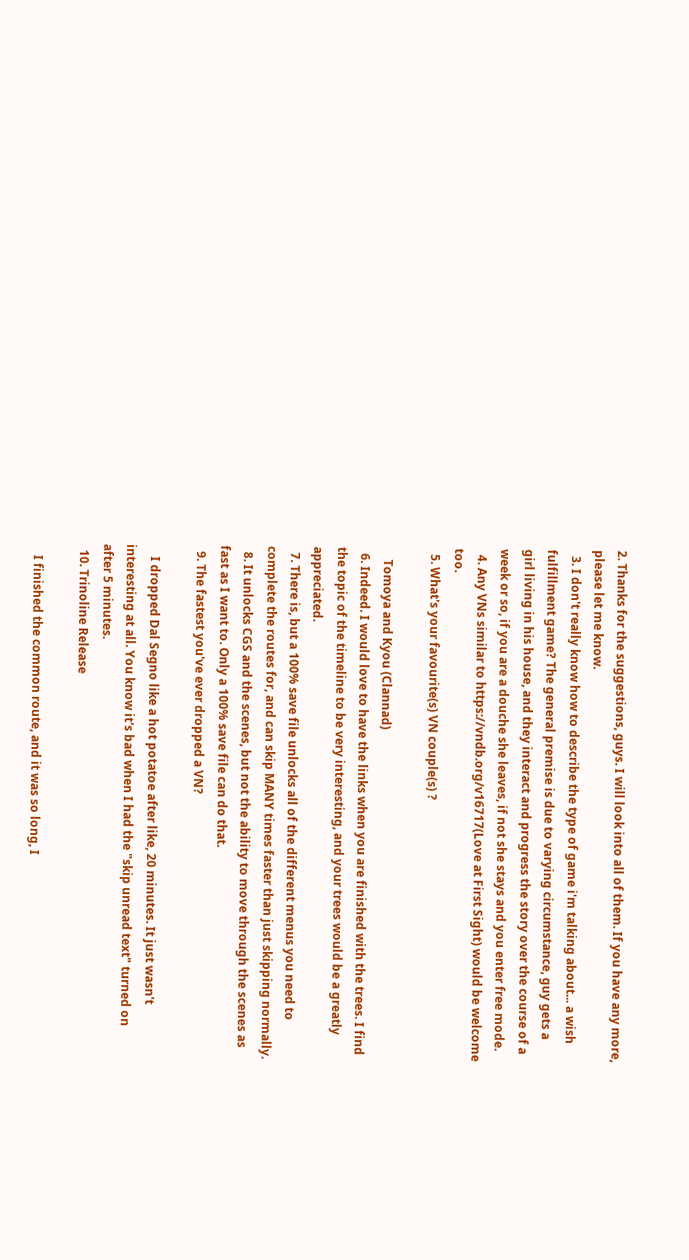2. Thanks for the suggestions, guys. I will look into all of them. If you have any more, please let me know.
  3. I don't really know how to describe the type of game i'm talking about... a wish fulfillment game? The general premise is due to varying circumstance, guy gets a girl living in his house, and they interact and progress the story over the course of a week or so, if you are a douche she leaves, if not she stays and you enter free mode.
  4. Any VNs similar to https://vndb.org/v16717(Love at First Sight) would be welcome too.
  5. What's your favourite(s) VN couple(s) ?

    Tomoya and Kyou (Clannad)
  6. Indeed. I would love to have the links when you are finished with the trees. I find the topic of the timeline to be very interesting, and your trees would be a greatly appreciated.
  7. There is, but a 100% save file unlocks all of the different menus you need to complete the routes for, and can skip MANY times faster than just skipping normally.
  8. It unlocks CGS and the scenes, but not the ability to move through the scenes as fast as I want to. Only a 100% save file can do that.
  9. The fastest you've ever dropped a VN?

    I dropped Dal Segno like a hot potatoe after like, 20 minutes. It just wasn't interesting at all. You know it's bad when I had the "skip unread text" turned on after 5 minutes.
  10. Trinoline Release

    I finished the common route, and it was so long, I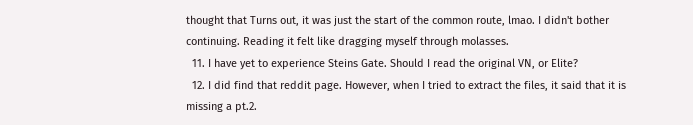thought that Turns out, it was just the start of the common route, lmao. I didn't bother continuing. Reading it felt like dragging myself through molasses.
  11. I have yet to experience Steins Gate. Should I read the original VN, or Elite?
  12. I did find that reddit page. However, when I tried to extract the files, it said that it is missing a pt.2.